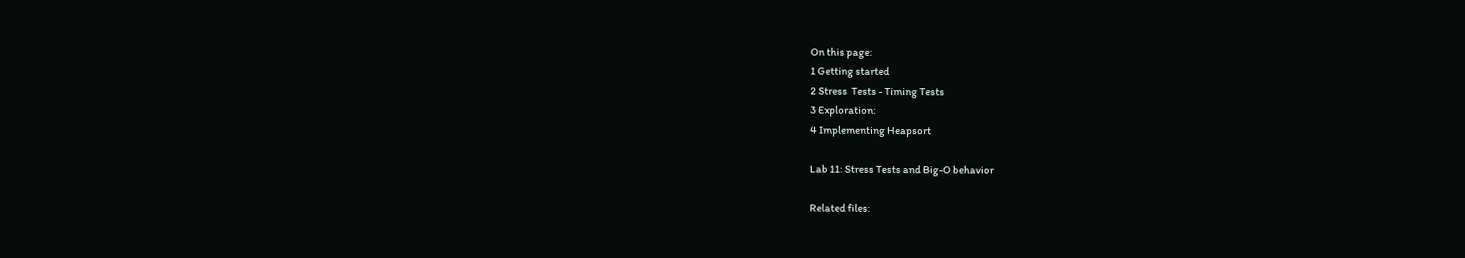On this page:
1 Getting started
2 Stress  Tests - Timing Tests
3 Exploration:
4 Implementing Heapsort

Lab 11: Stress Tests and Big-O behavior

Related files: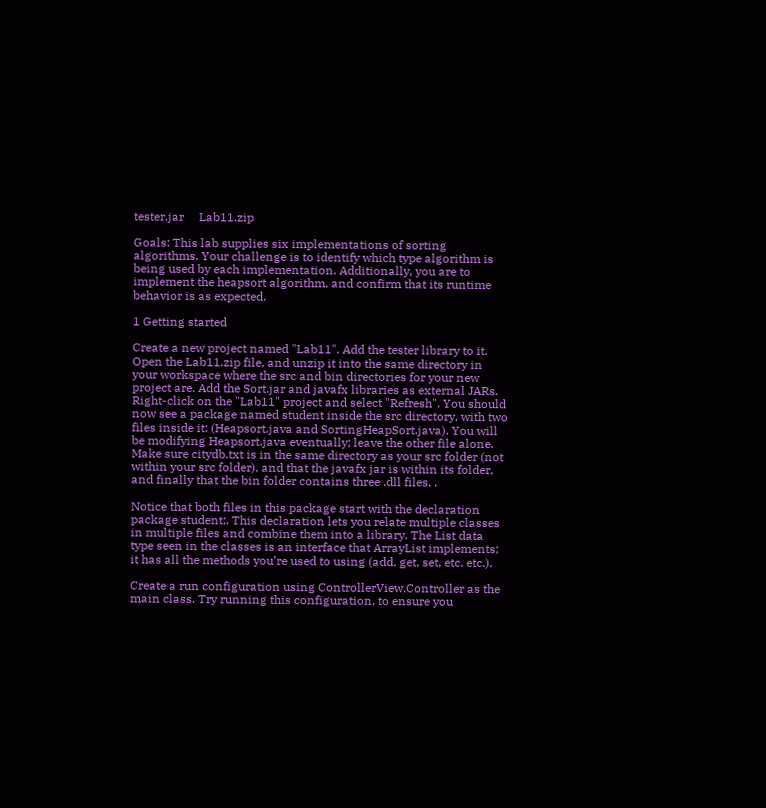tester.jar     Lab11.zip

Goals: This lab supplies six implementations of sorting algorithms. Your challenge is to identify which type algorithm is being used by each implementation. Additionally, you are to implement the heapsort algorithm, and confirm that its runtime behavior is as expected.

1 Getting started

Create a new project named "Lab11". Add the tester library to it. Open the Lab11.zip file, and unzip it into the same directory in your workspace where the src and bin directories for your new project are. Add the Sort.jar and javafx libraries as external JARs. Right-click on the "Lab11" project and select "Refresh". You should now see a package named student inside the src directory, with two files inside it: (Heapsort.java and SortingHeapSort.java). You will be modifying Heapsort.java eventually; leave the other file alone. Make sure citydb.txt is in the same directory as your src folder (not within your src folder), and that the javafx jar is within its folder, and finally that the bin folder contains three .dll files. .

Notice that both files in this package start with the declaration package student;. This declaration lets you relate multiple classes in multiple files and combine them into a library. The List data type seen in the classes is an interface that ArrayList implements; it has all the methods you’re used to using (add, get, set, etc. etc.).

Create a run configuration using ControllerView.Controller as the main class. Try running this configuration, to ensure you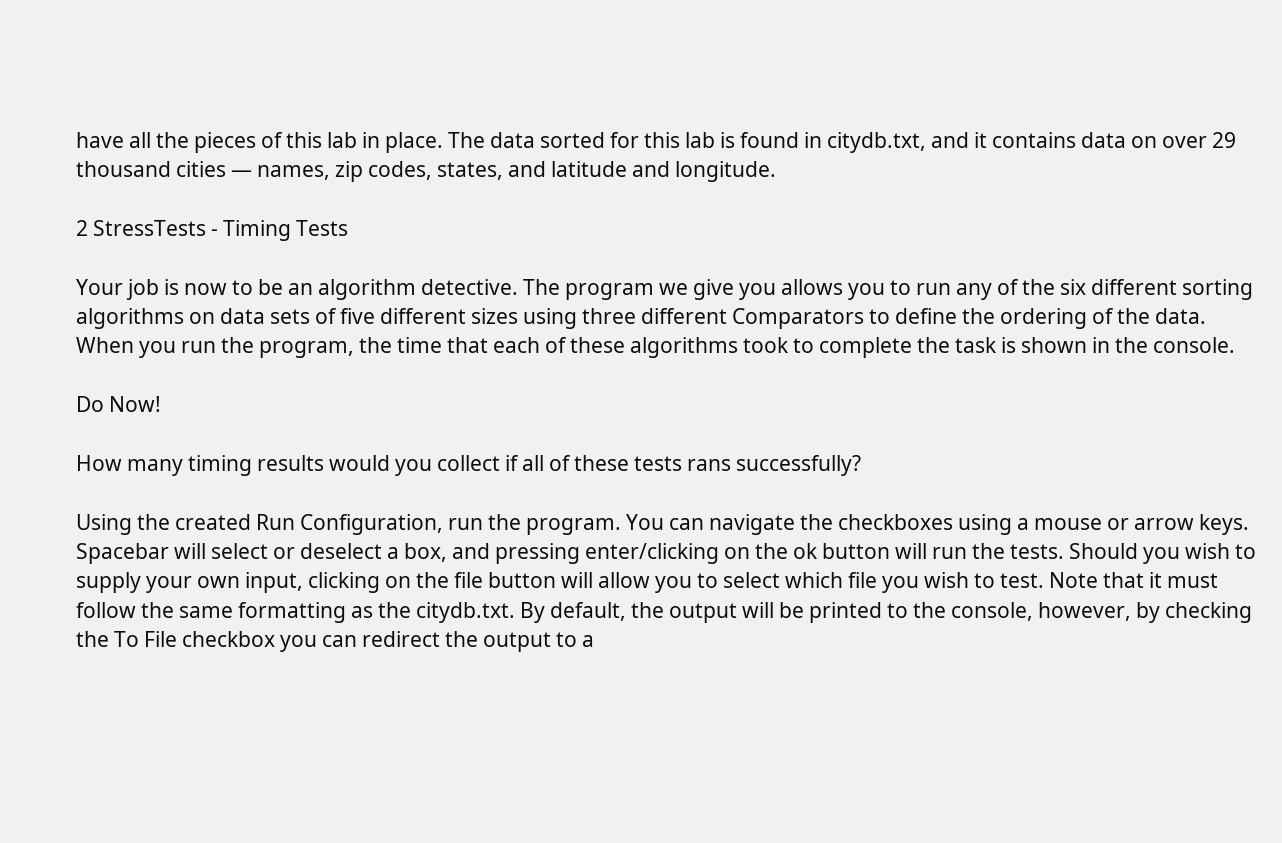have all the pieces of this lab in place. The data sorted for this lab is found in citydb.txt, and it contains data on over 29 thousand cities — names, zip codes, states, and latitude and longitude.

2 StressTests - Timing Tests

Your job is now to be an algorithm detective. The program we give you allows you to run any of the six different sorting algorithms on data sets of five different sizes using three different Comparators to define the ordering of the data. When you run the program, the time that each of these algorithms took to complete the task is shown in the console.

Do Now!

How many timing results would you collect if all of these tests rans successfully?

Using the created Run Configuration, run the program. You can navigate the checkboxes using a mouse or arrow keys. Spacebar will select or deselect a box, and pressing enter/clicking on the ok button will run the tests. Should you wish to supply your own input, clicking on the file button will allow you to select which file you wish to test. Note that it must follow the same formatting as the citydb.txt. By default, the output will be printed to the console, however, by checking the To File checkbox you can redirect the output to a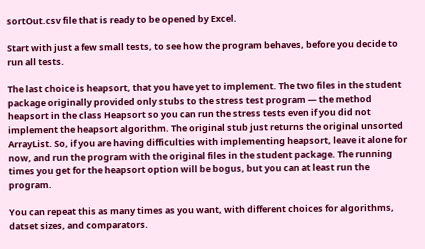sortOut.csv file that is ready to be opened by Excel.

Start with just a few small tests, to see how the program behaves, before you decide to run all tests.

The last choice is heapsort, that you have yet to implement. The two files in the student package originally provided only stubs to the stress test program — the method heapsort in the class Heapsort so you can run the stress tests even if you did not implement the heapsort algorithm. The original stub just returns the original unsorted ArrayList. So, if you are having difficulties with implementing heapsort, leave it alone for now, and run the program with the original files in the student package. The running times you get for the heapsort option will be bogus, but you can at least run the program.

You can repeat this as many times as you want, with different choices for algorithms, datset sizes, and comparators.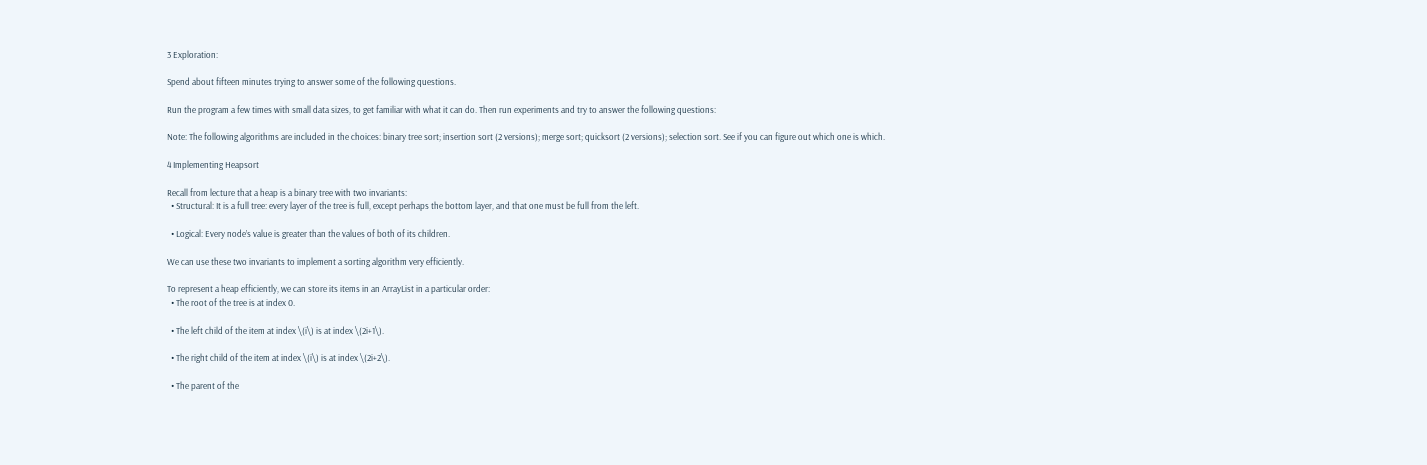3 Exploration:

Spend about fifteen minutes trying to answer some of the following questions.

Run the program a few times with small data sizes, to get familiar with what it can do. Then run experiments and try to answer the following questions:

Note: The following algorithms are included in the choices: binary tree sort; insertion sort (2 versions); merge sort; quicksort (2 versions); selection sort. See if you can figure out which one is which.

4 Implementing Heapsort

Recall from lecture that a heap is a binary tree with two invariants:
  • Structural: It is a full tree: every layer of the tree is full, except perhaps the bottom layer, and that one must be full from the left.

  • Logical: Every node’s value is greater than the values of both of its children.

We can use these two invariants to implement a sorting algorithm very efficiently.

To represent a heap efficiently, we can store its items in an ArrayList in a particular order:
  • The root of the tree is at index 0.

  • The left child of the item at index \(i\) is at index \(2i+1\).

  • The right child of the item at index \(i\) is at index \(2i+2\).

  • The parent of the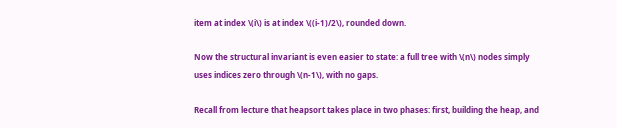item at index \(i\) is at index \((i-1)/2\), rounded down.

Now the structural invariant is even easier to state: a full tree with \(n\) nodes simply uses indices zero through \(n-1\), with no gaps.

Recall from lecture that heapsort takes place in two phases: first, building the heap, and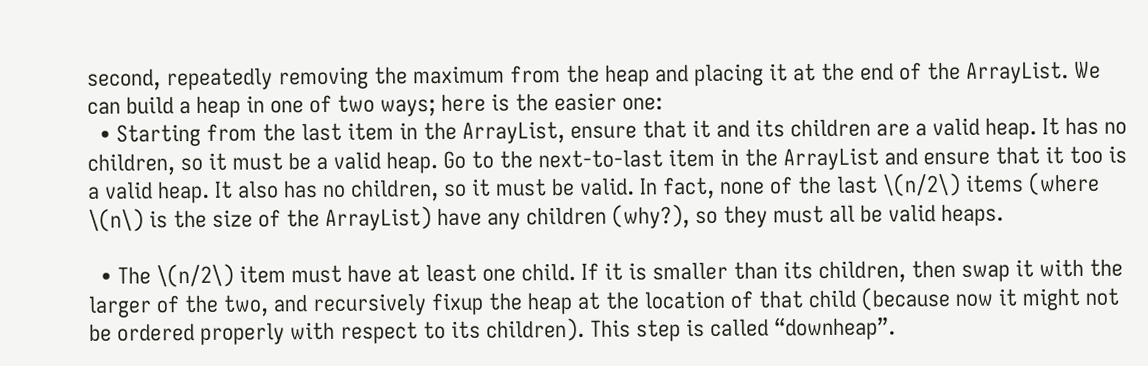second, repeatedly removing the maximum from the heap and placing it at the end of the ArrayList. We can build a heap in one of two ways; here is the easier one:
  • Starting from the last item in the ArrayList, ensure that it and its children are a valid heap. It has no children, so it must be a valid heap. Go to the next-to-last item in the ArrayList and ensure that it too is a valid heap. It also has no children, so it must be valid. In fact, none of the last \(n/2\) items (where \(n\) is the size of the ArrayList) have any children (why?), so they must all be valid heaps.

  • The \(n/2\) item must have at least one child. If it is smaller than its children, then swap it with the larger of the two, and recursively fixup the heap at the location of that child (because now it might not be ordered properly with respect to its children). This step is called “downheap”.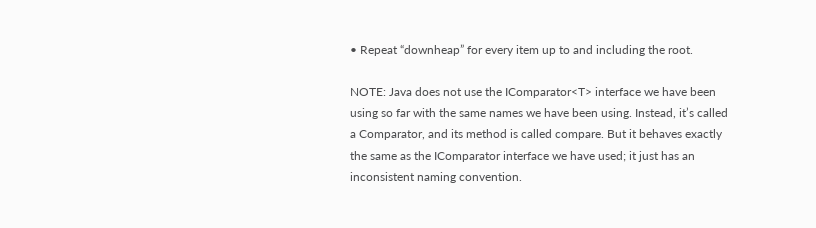• Repeat “downheap” for every item up to and including the root.

NOTE: Java does not use the IComparator<T> interface we have been using so far with the same names we have been using. Instead, it’s called a Comparator, and its method is called compare. But it behaves exactly the same as the IComparator interface we have used; it just has an inconsistent naming convention.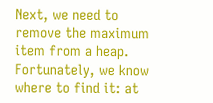Next, we need to remove the maximum item from a heap. Fortunately, we know where to find it: at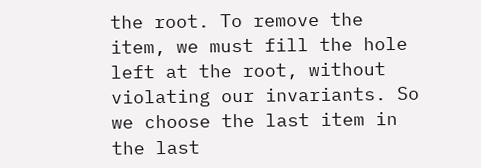the root. To remove the item, we must fill the hole left at the root, without violating our invariants. So we choose the last item in the last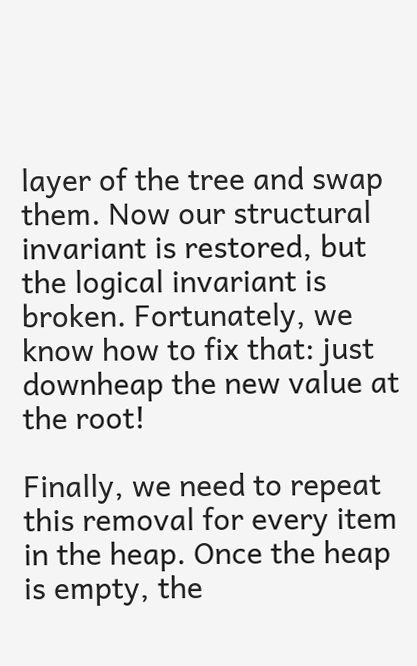layer of the tree and swap them. Now our structural invariant is restored, but the logical invariant is broken. Fortunately, we know how to fix that: just downheap the new value at the root!

Finally, we need to repeat this removal for every item in the heap. Once the heap is empty, the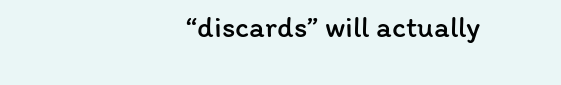“discards” will actually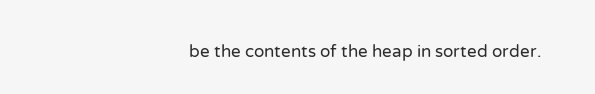be the contents of the heap in sorted order.